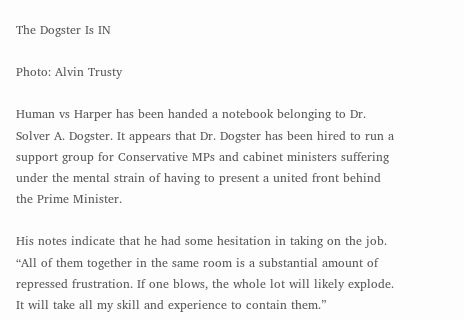The Dogster Is IN

Photo: Alvin Trusty

Human vs Harper has been handed a notebook belonging to Dr. Solver A. Dogster. It appears that Dr. Dogster has been hired to run a support group for Conservative MPs and cabinet ministers suffering under the mental strain of having to present a united front behind the Prime Minister.

His notes indicate that he had some hesitation in taking on the job. “All of them together in the same room is a substantial amount of repressed frustration. If one blows, the whole lot will likely explode. It will take all my skill and experience to contain them.”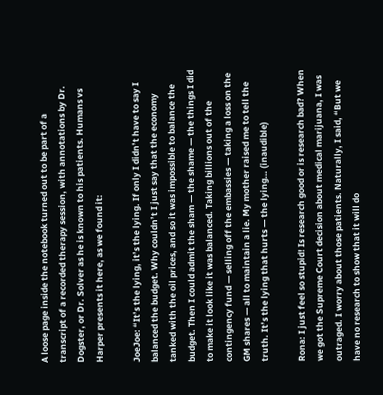A loose page inside the notebook turned out to be part of a transcript of a recorded therapy session, with annotations by Dr. Dogster, or Dr. Solver as he is known to his patients. Humans vs Harper presents it here, as we found it:

JoeJoe: “It’s the lying, it’s the lying. If only I didn’t have to say I balanced the budget. Why couldn’t I just say that the economy tanked with the oil prices, and so it was impossible to balance the budget. Then I could admit the sham — the shame — the things I did to make it look like it was balanced. Taking billions out of the contingency fund — selling off the embassies — taking a loss on the GM shares — all to maintain a lie. My mother raised me to tell the truth. It’s the lying that hurts — the lying… (inaudible)

Rona: I just feel so stupid! Is research good or is research bad? When we got the Supreme Court decision about medical marijuana, I was outraged. I worry about those patients. Naturally, I said, “But we have no research to show that it will do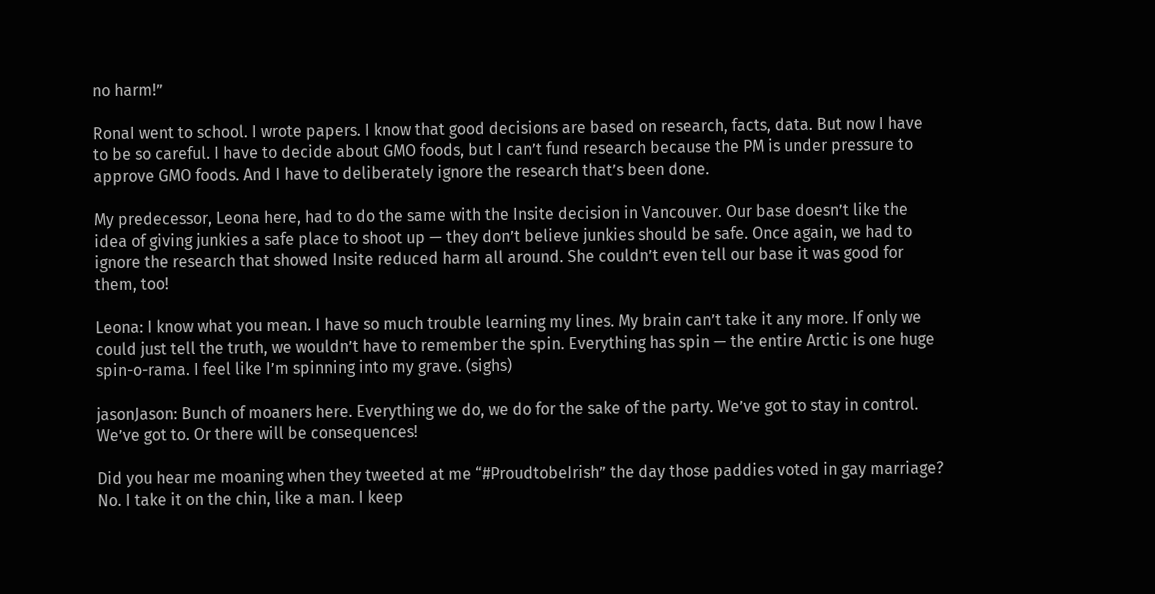no harm!”

RonaI went to school. I wrote papers. I know that good decisions are based on research, facts, data. But now I have to be so careful. I have to decide about GMO foods, but I can’t fund research because the PM is under pressure to approve GMO foods. And I have to deliberately ignore the research that’s been done.

My predecessor, Leona here, had to do the same with the Insite decision in Vancouver. Our base doesn’t like the idea of giving junkies a safe place to shoot up — they don’t believe junkies should be safe. Once again, we had to ignore the research that showed Insite reduced harm all around. She couldn’t even tell our base it was good for them, too!

Leona: I know what you mean. I have so much trouble learning my lines. My brain can’t take it any more. If only we could just tell the truth, we wouldn’t have to remember the spin. Everything has spin — the entire Arctic is one huge spin-o-rama. I feel like I’m spinning into my grave. (sighs)

jasonJason: Bunch of moaners here. Everything we do, we do for the sake of the party. We’ve got to stay in control. We’ve got to. Or there will be consequences!

Did you hear me moaning when they tweeted at me “#ProudtobeIrish” the day those paddies voted in gay marriage? No. I take it on the chin, like a man. I keep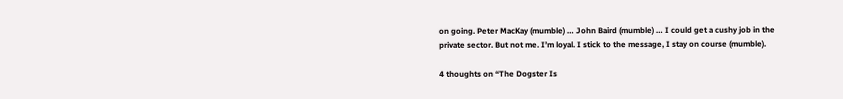on going. Peter MacKay (mumble) … John Baird (mumble) … I could get a cushy job in the private sector. But not me. I’m loyal. I stick to the message, I stay on course (mumble).

4 thoughts on “The Dogster Is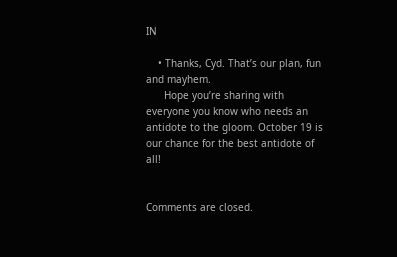IN

    • Thanks, Cyd. That’s our plan, fun and mayhem.
      Hope you’re sharing with everyone you know who needs an antidote to the gloom. October 19 is our chance for the best antidote of all!


Comments are closed.